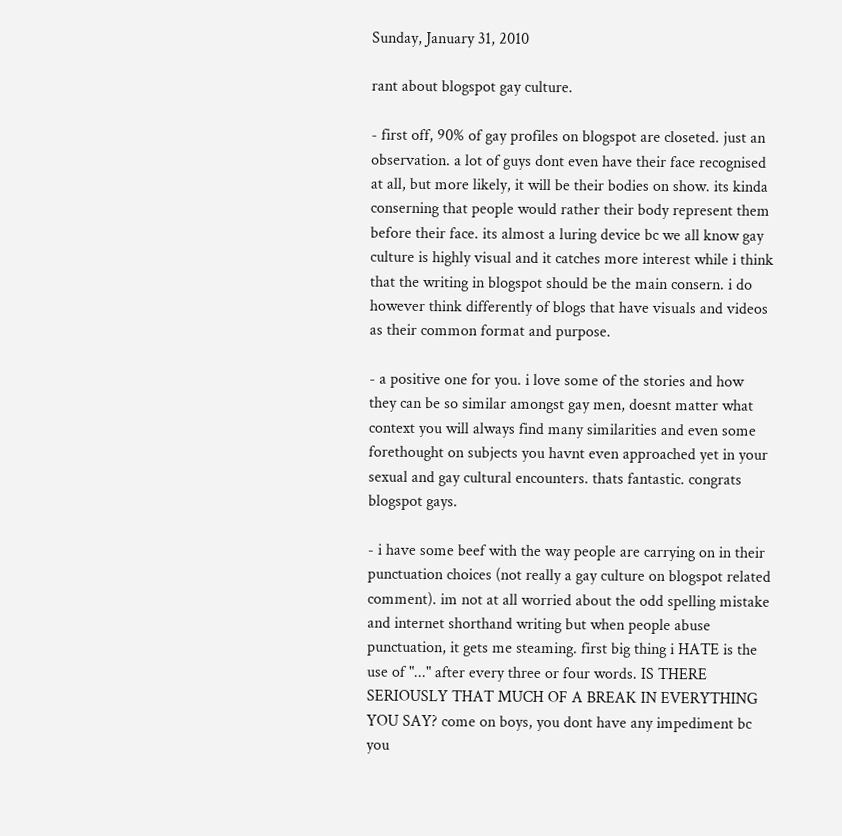Sunday, January 31, 2010

rant about blogspot gay culture.

- first off, 90% of gay profiles on blogspot are closeted. just an observation. a lot of guys dont even have their face recognised at all, but more likely, it will be their bodies on show. its kinda conserning that people would rather their body represent them before their face. its almost a luring device bc we all know gay culture is highly visual and it catches more interest while i think that the writing in blogspot should be the main consern. i do however think differently of blogs that have visuals and videos as their common format and purpose.

- a positive one for you. i love some of the stories and how they can be so similar amongst gay men, doesnt matter what context you will always find many similarities and even some forethought on subjects you havnt even approached yet in your sexual and gay cultural encounters. thats fantastic. congrats blogspot gays.

- i have some beef with the way people are carrying on in their punctuation choices (not really a gay culture on blogspot related comment). im not at all worried about the odd spelling mistake and internet shorthand writing but when people abuse punctuation, it gets me steaming. first big thing i HATE is the use of "..." after every three or four words. IS THERE SERIOUSLY THAT MUCH OF A BREAK IN EVERYTHING YOU SAY? come on boys, you dont have any impediment bc you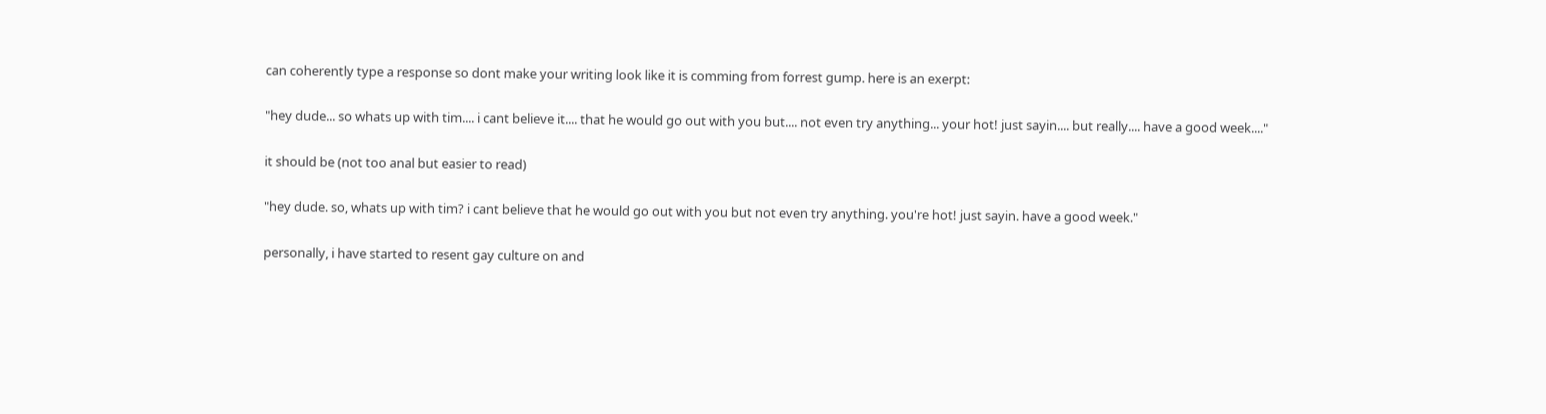can coherently type a response so dont make your writing look like it is comming from forrest gump. here is an exerpt:

"hey dude... so whats up with tim.... i cant believe it.... that he would go out with you but.... not even try anything... your hot! just sayin.... but really.... have a good week...."

it should be (not too anal but easier to read)

"hey dude. so, whats up with tim? i cant believe that he would go out with you but not even try anything. you're hot! just sayin. have a good week."

personally, i have started to resent gay culture on and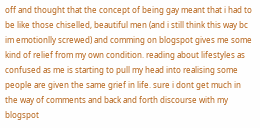off and thought that the concept of being gay meant that i had to be like those chiselled, beautiful men (and i still think this way bc im emotionlly screwed) and comming on blogspot gives me some kind of relief from my own condition. reading about lifestyles as confused as me is starting to pull my head into realising some people are given the same grief in life. sure i dont get much in the way of comments and back and forth discourse with my blogspot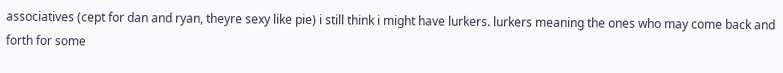associatives (cept for dan and ryan, theyre sexy like pie) i still think i might have lurkers. lurkers meaning the ones who may come back and forth for some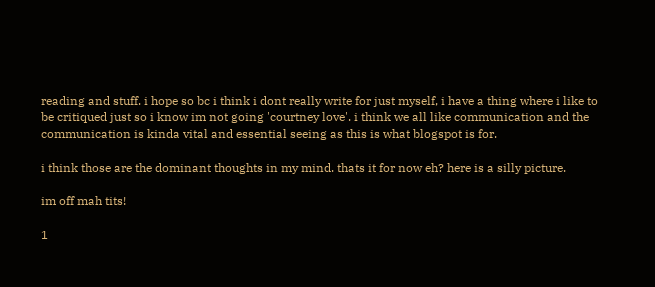reading and stuff. i hope so bc i think i dont really write for just myself, i have a thing where i like to be critiqued just so i know im not going 'courtney love'. i think we all like communication and the communication is kinda vital and essential seeing as this is what blogspot is for.

i think those are the dominant thoughts in my mind. thats it for now eh? here is a silly picture.

im off mah tits!

1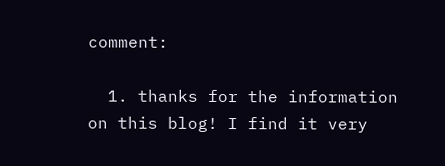comment:

  1. thanks for the information on this blog! I find it very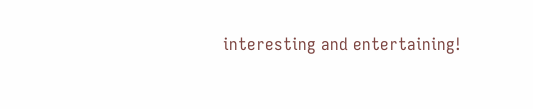interesting and entertaining!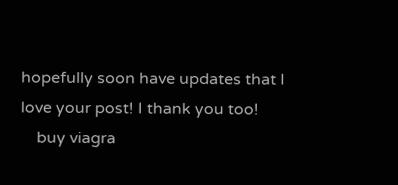hopefully soon have updates that I love your post! I thank you too!
    buy viagra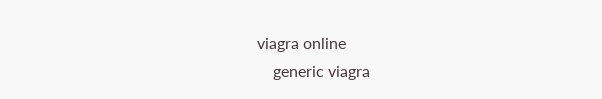viagra online
    generic viagra